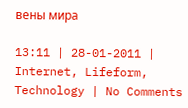вены мира

13:11 | 28-01-2011 | Internet, Lifeform, Technology | No Comments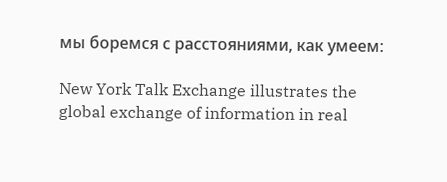мы боремся с расстояниями, как умеем:

New York Talk Exchange illustrates the global exchange of information in real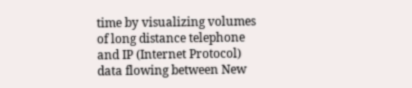time by visualizing volumes of long distance telephone and IP (Internet Protocol) data flowing between New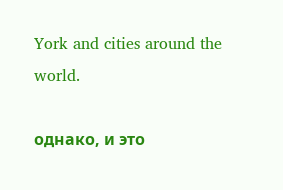York and cities around the world.

однако, и это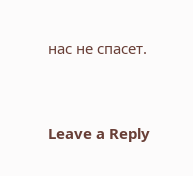нас не спасет.


Leave a Reply